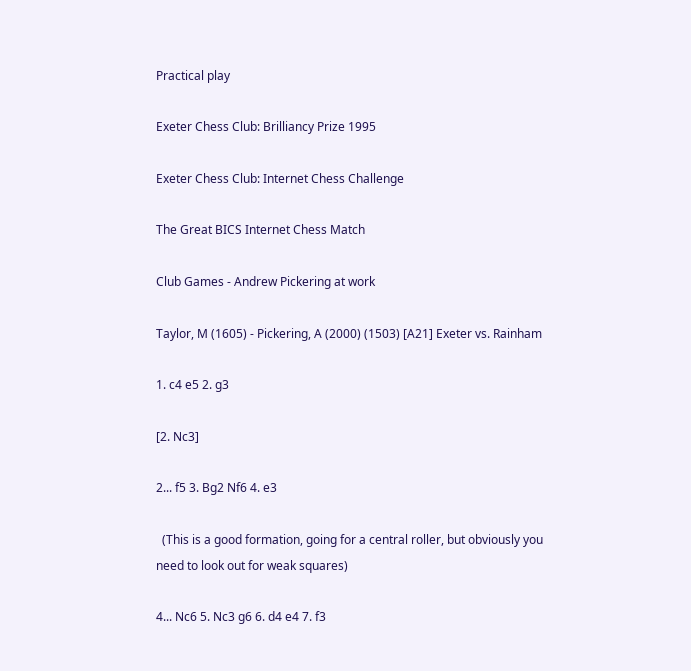Practical play

Exeter Chess Club: Brilliancy Prize 1995

Exeter Chess Club: Internet Chess Challenge

The Great BICS Internet Chess Match

Club Games - Andrew Pickering at work

Taylor, M (1605) - Pickering, A (2000) (1503) [A21] Exeter vs. Rainham

1. c4 e5 2. g3

[2. Nc3]

2... f5 3. Bg2 Nf6 4. e3

  (This is a good formation, going for a central roller, but obviously you need to look out for weak squares)

4... Nc6 5. Nc3 g6 6. d4 e4 7. f3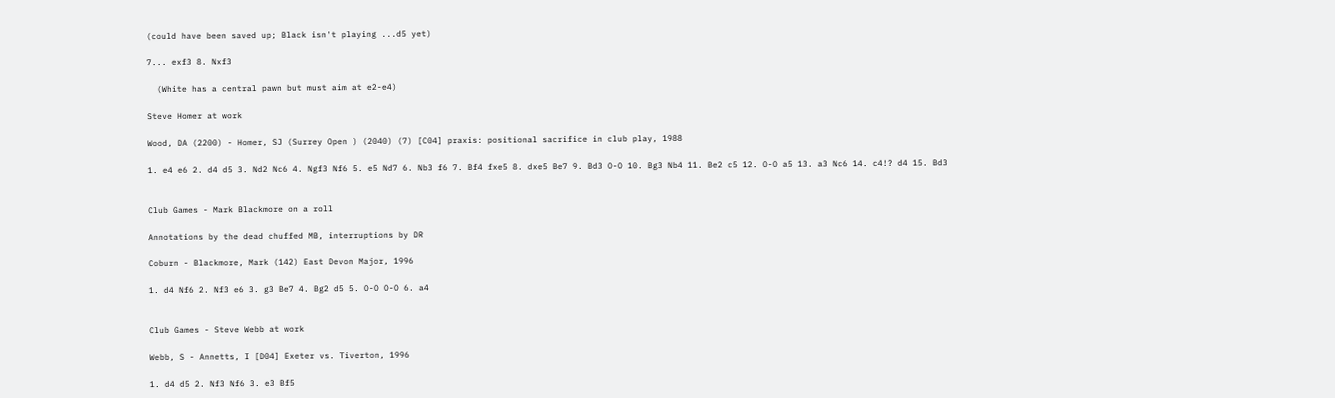(could have been saved up; Black isn't playing ...d5 yet)

7... exf3 8. Nxf3

  (White has a central pawn but must aim at e2-e4)

Steve Homer at work

Wood, DA (2200) - Homer, SJ (Surrey Open ) (2040) (7) [C04] praxis: positional sacrifice in club play, 1988

1. e4 e6 2. d4 d5 3. Nd2 Nc6 4. Ngf3 Nf6 5. e5 Nd7 6. Nb3 f6 7. Bf4 fxe5 8. dxe5 Be7 9. Bd3 O-O 10. Bg3 Nb4 11. Be2 c5 12. O-O a5 13. a3 Nc6 14. c4!? d4 15. Bd3


Club Games - Mark Blackmore on a roll

Annotations by the dead chuffed MB, interruptions by DR

Coburn - Blackmore, Mark (142) East Devon Major, 1996

1. d4 Nf6 2. Nf3 e6 3. g3 Be7 4. Bg2 d5 5. O-O O-O 6. a4


Club Games - Steve Webb at work

Webb, S - Annetts, I [D04] Exeter vs. Tiverton, 1996

1. d4 d5 2. Nf3 Nf6 3. e3 Bf5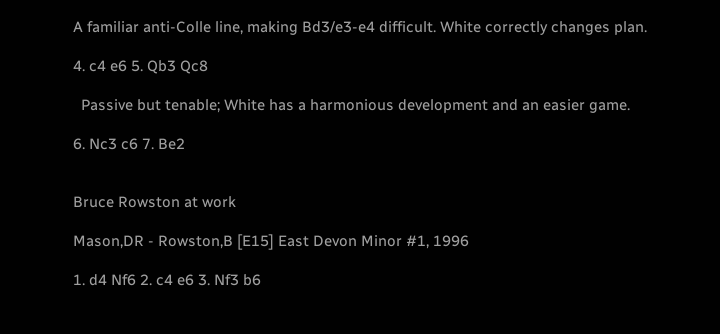A familiar anti-Colle line, making Bd3/e3-e4 difficult. White correctly changes plan.

4. c4 e6 5. Qb3 Qc8

  Passive but tenable; White has a harmonious development and an easier game.

6. Nc3 c6 7. Be2


Bruce Rowston at work

Mason,DR - Rowston,B [E15] East Devon Minor #1, 1996

1. d4 Nf6 2. c4 e6 3. Nf3 b6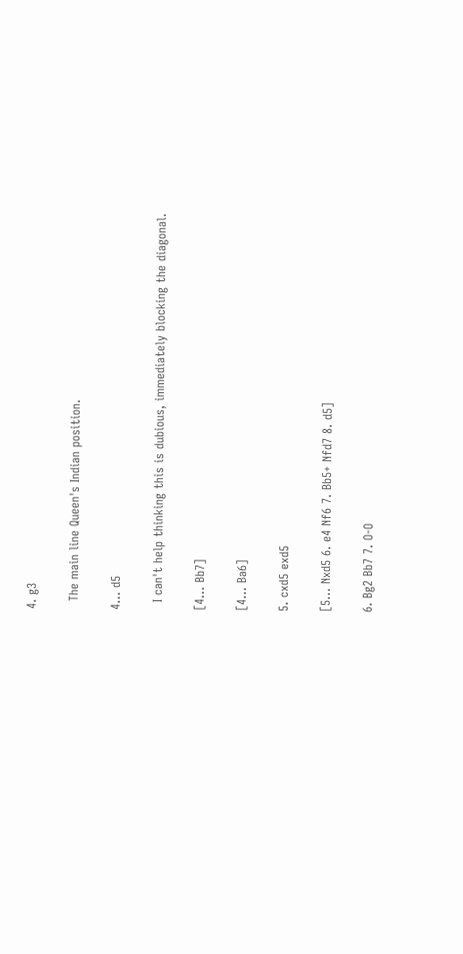4. g3

  The main line Queen's Indian position.

4... d5

  I can't help thinking this is dubious, immediately blocking the diagonal.

[4... Bb7]

[4... Ba6]

5. cxd5 exd5

[5... Nxd5 6. e4 Nf6 7. Bb5+ Nfd7 8. d5]

6. Bg2 Bb7 7. O-O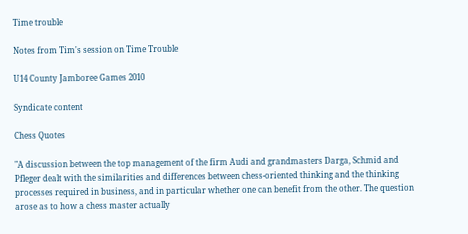Time trouble

Notes from Tim's session on Time Trouble

U14 County Jamboree Games 2010

Syndicate content

Chess Quotes

"A discussion between the top management of the firm Audi and grandmasters Darga, Schmid and Pfleger dealt with the similarities and differences between chess-oriented thinking and the thinking processes required in business, and in particular whether one can benefit from the other. The question arose as to how a chess master actually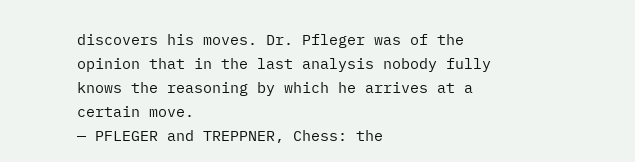discovers his moves. Dr. Pfleger was of the opinion that in the last analysis nobody fully knows the reasoning by which he arrives at a certain move.
— PFLEGER and TREPPNER, Chess: the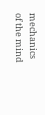mechanics of the mind